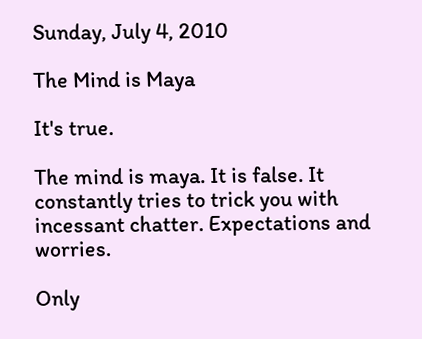Sunday, July 4, 2010

The Mind is Maya

It's true.

The mind is maya. It is false. It constantly tries to trick you with incessant chatter. Expectations and worries.

Only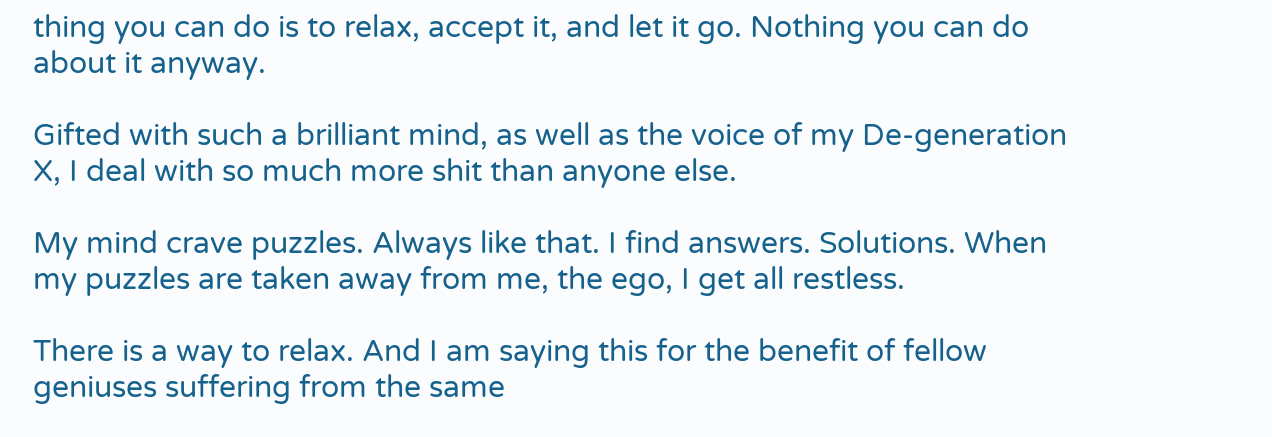thing you can do is to relax, accept it, and let it go. Nothing you can do about it anyway.

Gifted with such a brilliant mind, as well as the voice of my De-generation X, I deal with so much more shit than anyone else.

My mind crave puzzles. Always like that. I find answers. Solutions. When my puzzles are taken away from me, the ego, I get all restless.

There is a way to relax. And I am saying this for the benefit of fellow geniuses suffering from the same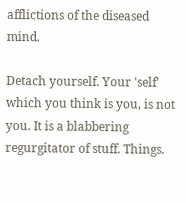afflictions of the diseased mind.

Detach yourself. Your 'self' which you think is you, is not you. It is a blabbering regurgitator of stuff. Things.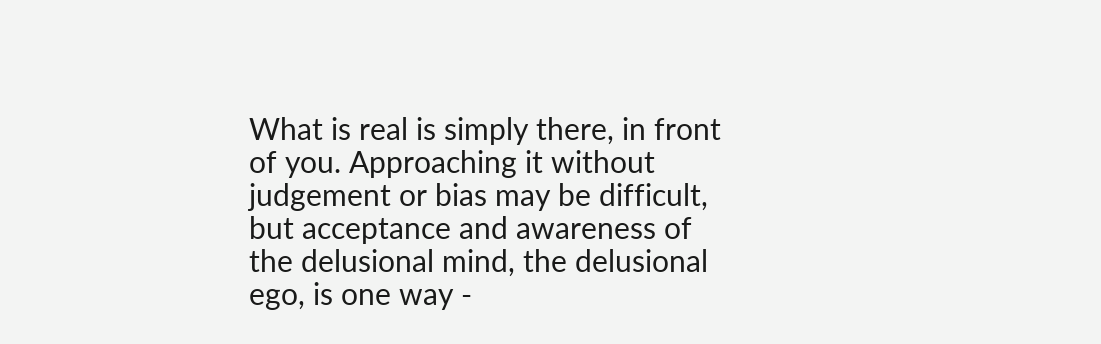What is real is simply there, in front of you. Approaching it without judgement or bias may be difficult, but acceptance and awareness of the delusional mind, the delusional ego, is one way -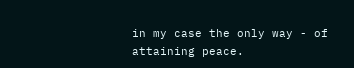in my case the only way - of attaining peace.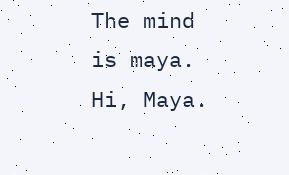The mind is maya. Hi, Maya.